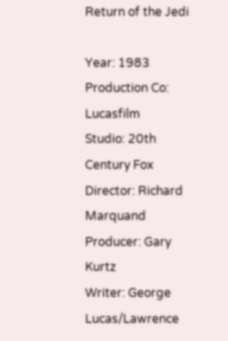Return of the Jedi

Year: 1983
Production Co: Lucasfilm
Studio: 20th Century Fox
Director: Richard Marquand
Producer: Gary Kurtz
Writer: George Lucas/Lawrence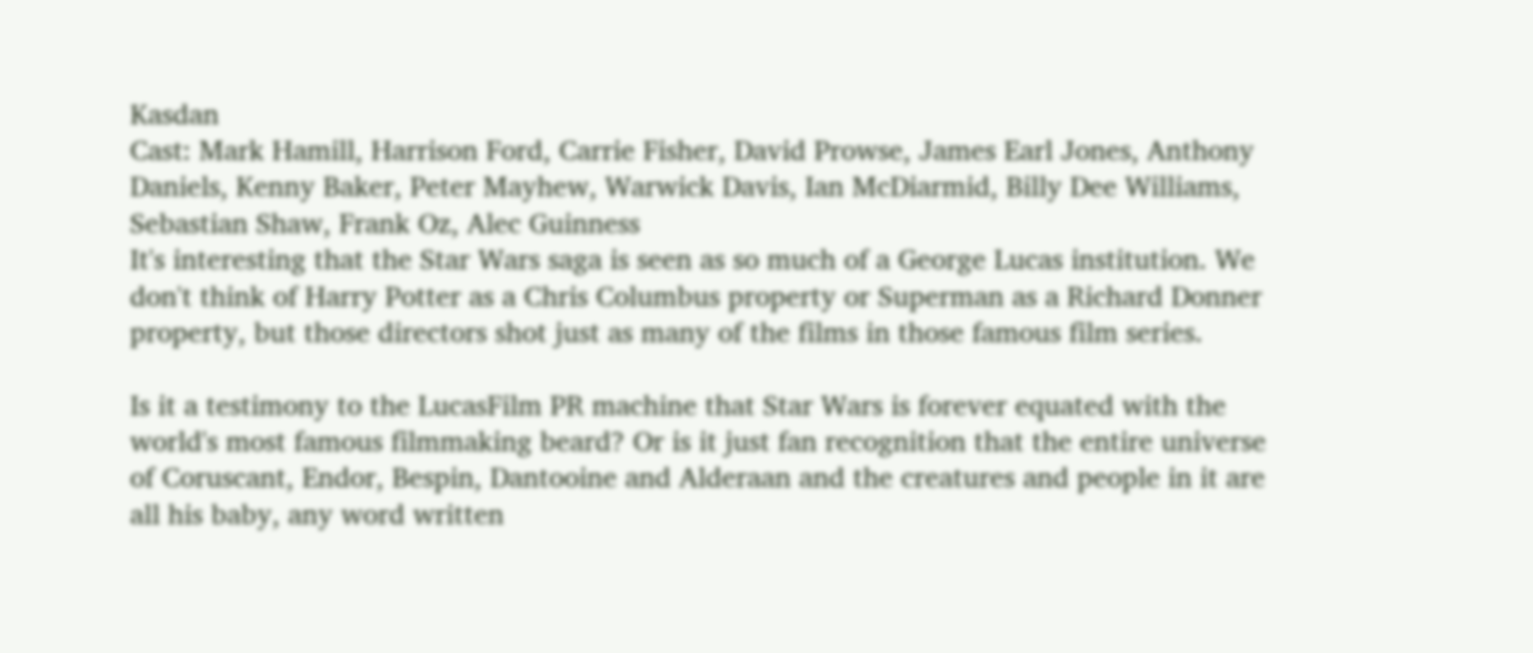Kasdan
Cast: Mark Hamill, Harrison Ford, Carrie Fisher, David Prowse, James Earl Jones, Anthony Daniels, Kenny Baker, Peter Mayhew, Warwick Davis, Ian McDiarmid, Billy Dee Williams, Sebastian Shaw, Frank Oz, Alec Guinness
It's interesting that the Star Wars saga is seen as so much of a George Lucas institution. We don't think of Harry Potter as a Chris Columbus property or Superman as a Richard Donner property, but those directors shot just as many of the films in those famous film series.

Is it a testimony to the LucasFilm PR machine that Star Wars is forever equated with the world's most famous filmmaking beard? Or is it just fan recognition that the entire universe of Coruscant, Endor, Bespin, Dantooine and Alderaan and the creatures and people in it are all his baby, any word written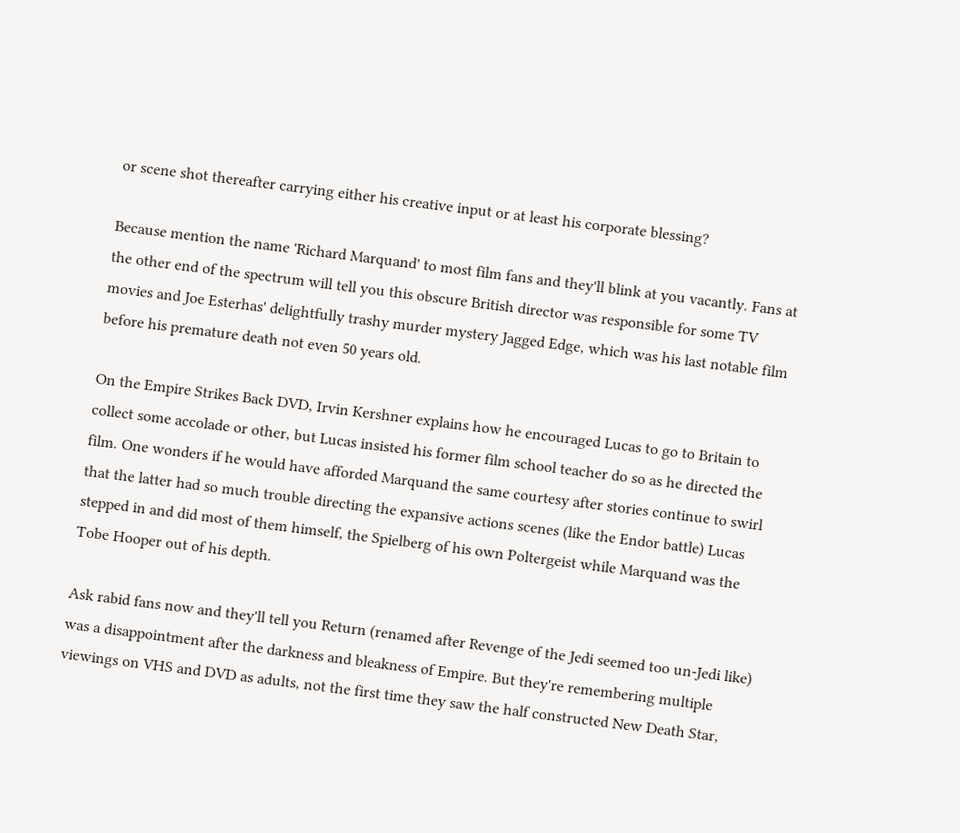or scene shot thereafter carrying either his creative input or at least his corporate blessing?

Because mention the name 'Richard Marquand' to most film fans and they'll blink at you vacantly. Fans at the other end of the spectrum will tell you this obscure British director was responsible for some TV movies and Joe Esterhas' delightfully trashy murder mystery Jagged Edge, which was his last notable film before his premature death not even 50 years old.

On the Empire Strikes Back DVD, Irvin Kershner explains how he encouraged Lucas to go to Britain to collect some accolade or other, but Lucas insisted his former film school teacher do so as he directed the film. One wonders if he would have afforded Marquand the same courtesy after stories continue to swirl that the latter had so much trouble directing the expansive actions scenes (like the Endor battle) Lucas stepped in and did most of them himself, the Spielberg of his own Poltergeist while Marquand was the Tobe Hooper out of his depth.

Ask rabid fans now and they'll tell you Return (renamed after Revenge of the Jedi seemed too un-Jedi like) was a disappointment after the darkness and bleakness of Empire. But they're remembering multiple viewings on VHS and DVD as adults, not the first time they saw the half constructed New Death Star,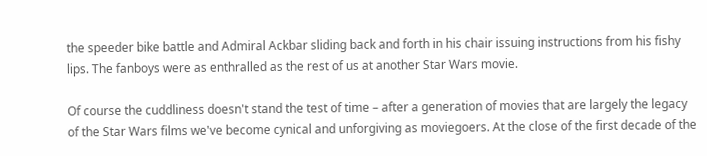the speeder bike battle and Admiral Ackbar sliding back and forth in his chair issuing instructions from his fishy lips. The fanboys were as enthralled as the rest of us at another Star Wars movie.

Of course the cuddliness doesn't stand the test of time – after a generation of movies that are largely the legacy of the Star Wars films we've become cynical and unforgiving as moviegoers. At the close of the first decade of the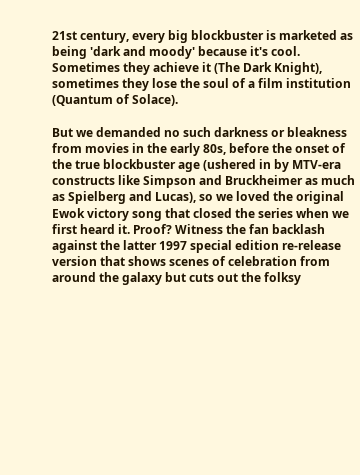21st century, every big blockbuster is marketed as being 'dark and moody' because it's cool. Sometimes they achieve it (The Dark Knight), sometimes they lose the soul of a film institution (Quantum of Solace).

But we demanded no such darkness or bleakness from movies in the early 80s, before the onset of the true blockbuster age (ushered in by MTV-era constructs like Simpson and Bruckheimer as much as Spielberg and Lucas), so we loved the original Ewok victory song that closed the series when we first heard it. Proof? Witness the fan backlash against the latter 1997 special edition re-release version that shows scenes of celebration from around the galaxy but cuts out the folksy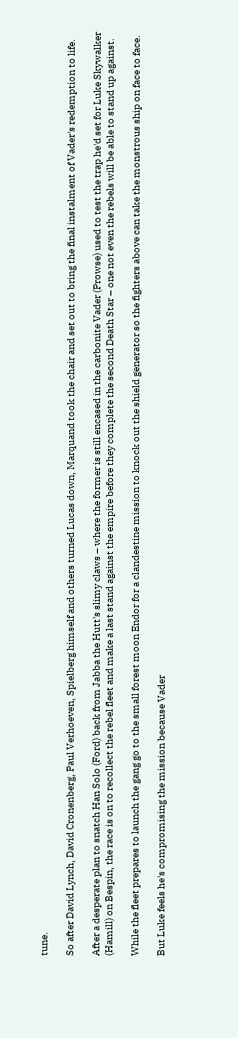tune.

So after David Lynch, David Cronenberg, Paul Verhoeven, Spielberg himself and others turned Lucas down, Marquand took the chair and set out to bring the final instalment of Vader's redemption to life.

After a desperate plan to snatch Han Solo (Ford) back from Jabba the Hutt's slimy claws – where the former is still encased in the carbonite Vader (Prowse) used to test the trap he'd set for Luke Skywalker (Hamill) on Bespin, the race is on to recollect the rebel fleet and make a last stand against the empire before they complete the second Death Star – one not even the rebels will be able to stand up against.

While the fleet prepares to launch the gang go to the small forest moon Endor for a clandestine mission to knock out the shield generator so the fighters above can take the monstrous ship on face to face.

But Luke feels he's compromising the mission because Vader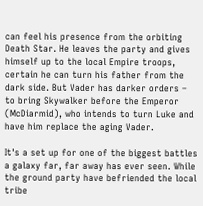can feel his presence from the orbiting Death Star. He leaves the party and gives himself up to the local Empire troops, certain he can turn his father from the dark side. But Vader has darker orders – to bring Skywalker before the Emperor (McDiarmid), who intends to turn Luke and have him replace the aging Vader.

It's a set up for one of the biggest battles a galaxy far, far away has ever seen. While the ground party have befriended the local tribe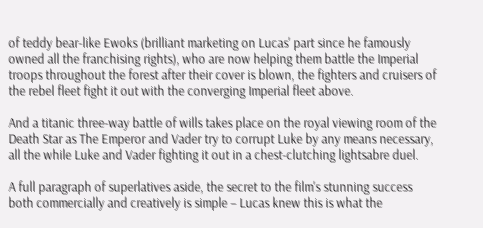of teddy bear-like Ewoks (brilliant marketing on Lucas' part since he famously owned all the franchising rights), who are now helping them battle the Imperial troops throughout the forest after their cover is blown, the fighters and cruisers of the rebel fleet fight it out with the converging Imperial fleet above.

And a titanic three-way battle of wills takes place on the royal viewing room of the Death Star as The Emperor and Vader try to corrupt Luke by any means necessary, all the while Luke and Vader fighting it out in a chest-clutching lightsabre duel.

A full paragraph of superlatives aside, the secret to the film's stunning success both commercially and creatively is simple – Lucas knew this is what the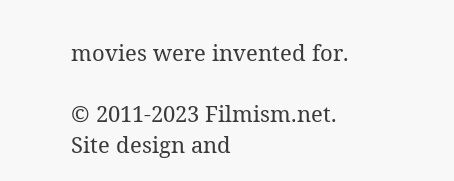movies were invented for.

© 2011-2023 Filmism.net. Site design and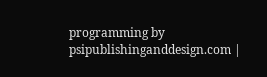programming by psipublishinganddesign.com |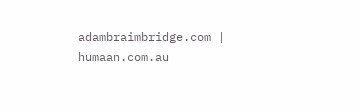adambraimbridge.com | humaan.com.au